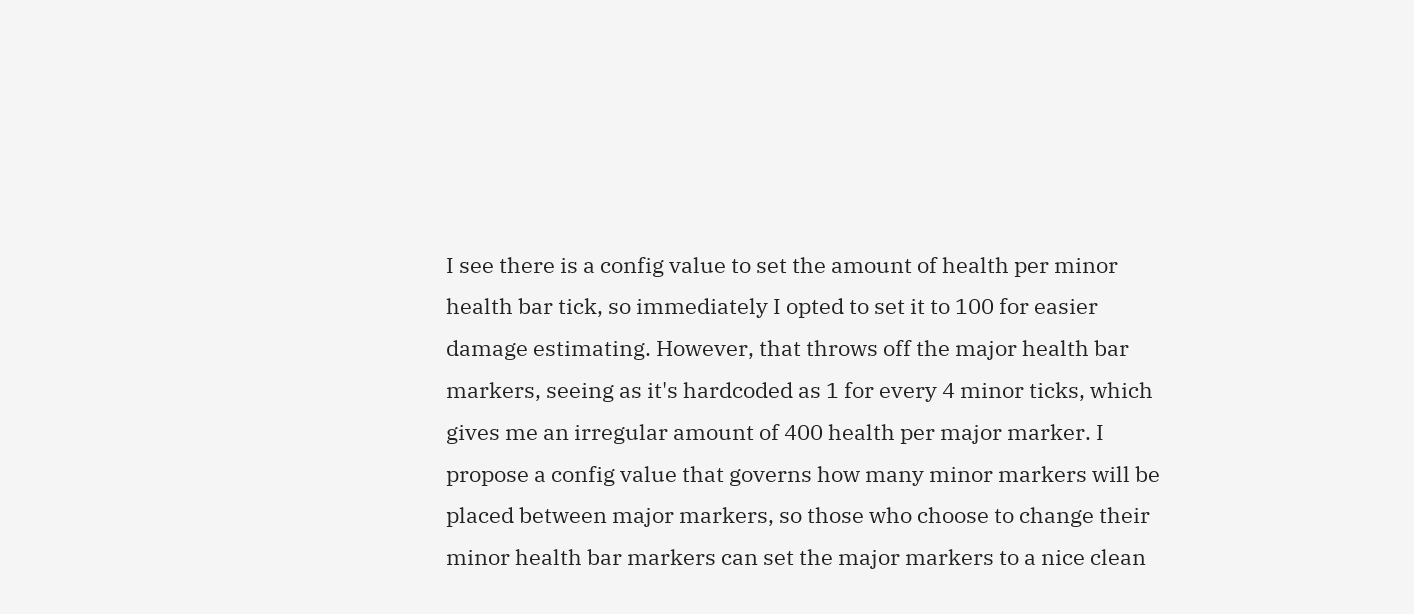I see there is a config value to set the amount of health per minor health bar tick, so immediately I opted to set it to 100 for easier damage estimating. However, that throws off the major health bar markers, seeing as it's hardcoded as 1 for every 4 minor ticks, which gives me an irregular amount of 400 health per major marker. I propose a config value that governs how many minor markers will be placed between major markers, so those who choose to change their minor health bar markers can set the major markers to a nice clean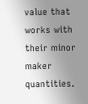value that works with their minor maker quantities.